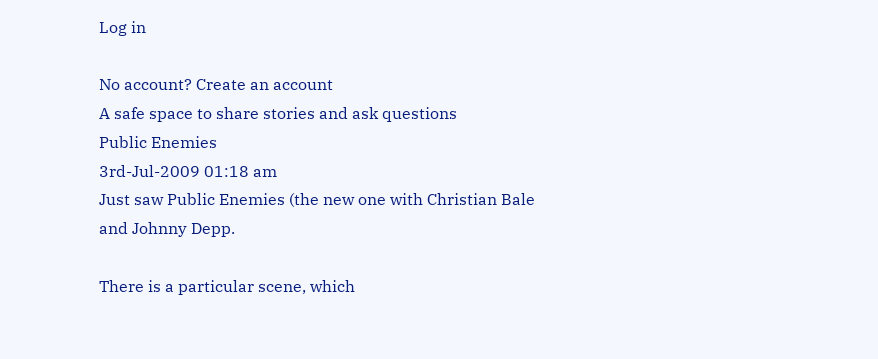Log in

No account? Create an account
A safe space to share stories and ask questions
Public Enemies
3rd-Jul-2009 01:18 am
Just saw Public Enemies (the new one with Christian Bale and Johnny Depp.

There is a particular scene, which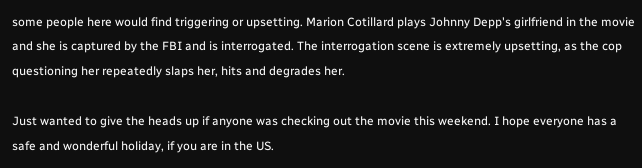some people here would find triggering or upsetting. Marion Cotillard plays Johnny Depp's girlfriend in the movie and she is captured by the FBI and is interrogated. The interrogation scene is extremely upsetting, as the cop questioning her repeatedly slaps her, hits and degrades her.

Just wanted to give the heads up if anyone was checking out the movie this weekend. I hope everyone has a safe and wonderful holiday, if you are in the US.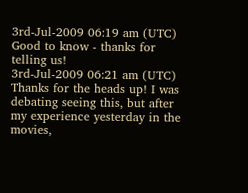3rd-Jul-2009 06:19 am (UTC)
Good to know - thanks for telling us!
3rd-Jul-2009 06:21 am (UTC)
Thanks for the heads up! I was debating seeing this, but after my experience yesterday in the movies,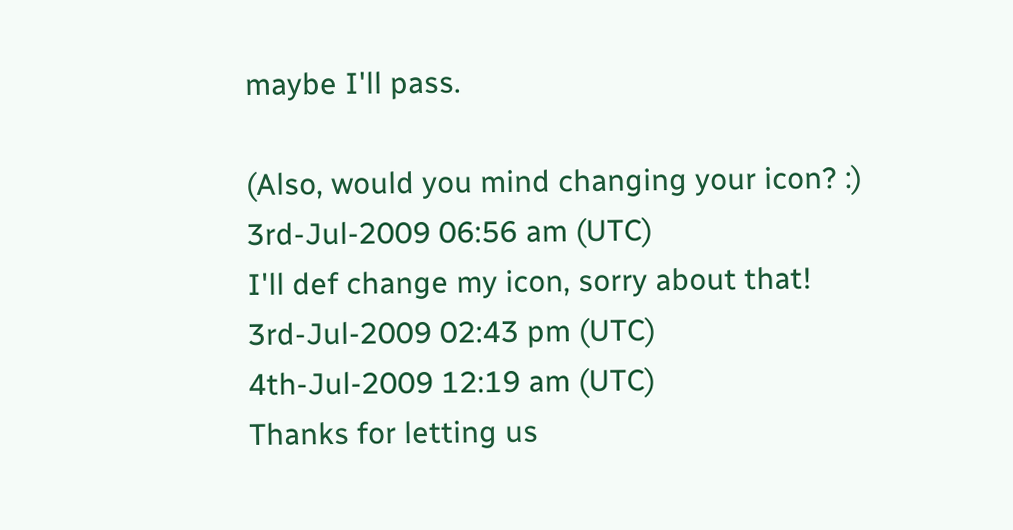maybe I'll pass.

(Also, would you mind changing your icon? :)
3rd-Jul-2009 06:56 am (UTC)
I'll def change my icon, sorry about that!
3rd-Jul-2009 02:43 pm (UTC)
4th-Jul-2009 12:19 am (UTC)
Thanks for letting us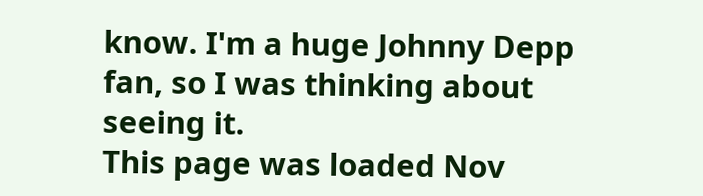know. I'm a huge Johnny Depp fan, so I was thinking about seeing it.
This page was loaded Nov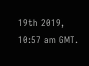19th 2019, 10:57 am GMT.